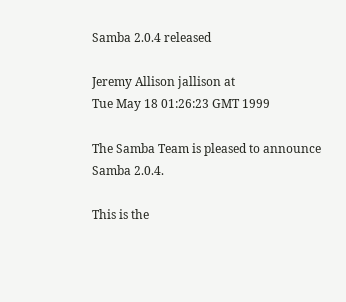Samba 2.0.4 released

Jeremy Allison jallison at
Tue May 18 01:26:23 GMT 1999

The Samba Team is pleased to announce Samba 2.0.4.

This is the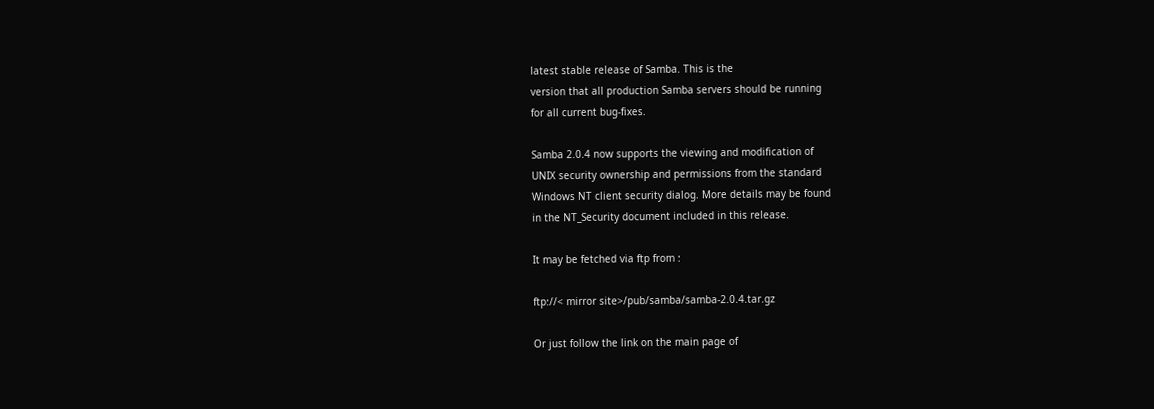latest stable release of Samba. This is the
version that all production Samba servers should be running
for all current bug-fixes.

Samba 2.0.4 now supports the viewing and modification of
UNIX security ownership and permissions from the standard
Windows NT client security dialog. More details may be found
in the NT_Security document included in this release.

It may be fetched via ftp from :

ftp://< mirror site>/pub/samba/samba-2.0.4.tar.gz

Or just follow the link on the main page of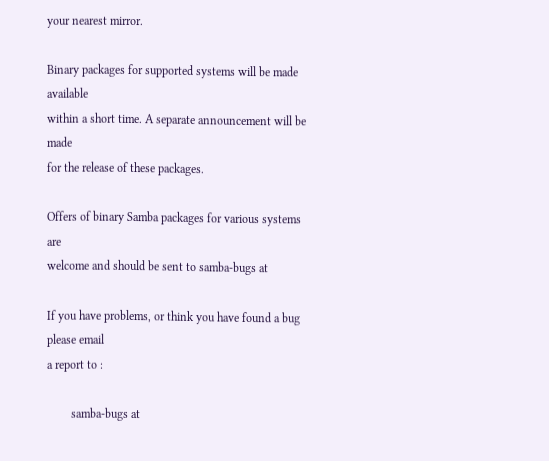your nearest mirror.

Binary packages for supported systems will be made available
within a short time. A separate announcement will be made
for the release of these packages.

Offers of binary Samba packages for various systems are
welcome and should be sent to samba-bugs at

If you have problems, or think you have found a bug please email
a report to :

        samba-bugs at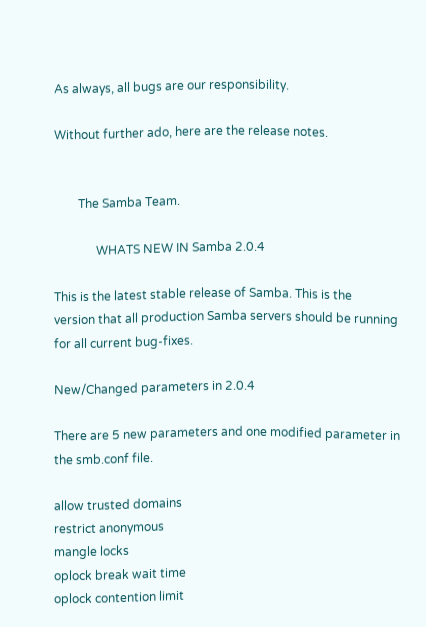As always, all bugs are our responsibility.

Without further ado, here are the release notes.


        The Samba Team.

              WHATS NEW IN Samba 2.0.4

This is the latest stable release of Samba. This is the
version that all production Samba servers should be running
for all current bug-fixes.

New/Changed parameters in 2.0.4

There are 5 new parameters and one modified parameter in
the smb.conf file.

allow trusted domains
restrict anonymous
mangle locks
oplock break wait time
oplock contention limit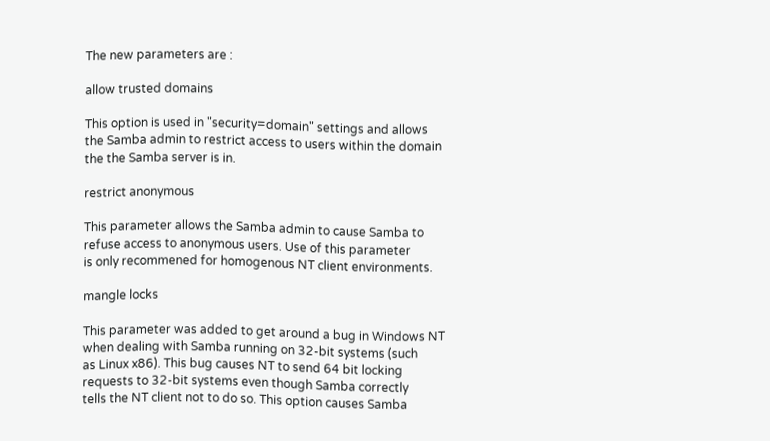The new parameters are :

allow trusted domains

This option is used in "security=domain" settings and allows
the Samba admin to restrict access to users within the domain
the the Samba server is in.

restrict anonymous

This parameter allows the Samba admin to cause Samba to
refuse access to anonymous users. Use of this parameter
is only recommened for homogenous NT client environments.

mangle locks

This parameter was added to get around a bug in Windows NT
when dealing with Samba running on 32-bit systems (such
as Linux x86). This bug causes NT to send 64 bit locking
requests to 32-bit systems even though Samba correctly
tells the NT client not to do so. This option causes Samba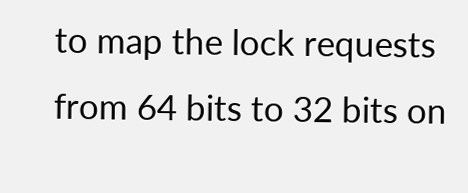to map the lock requests from 64 bits to 32 bits on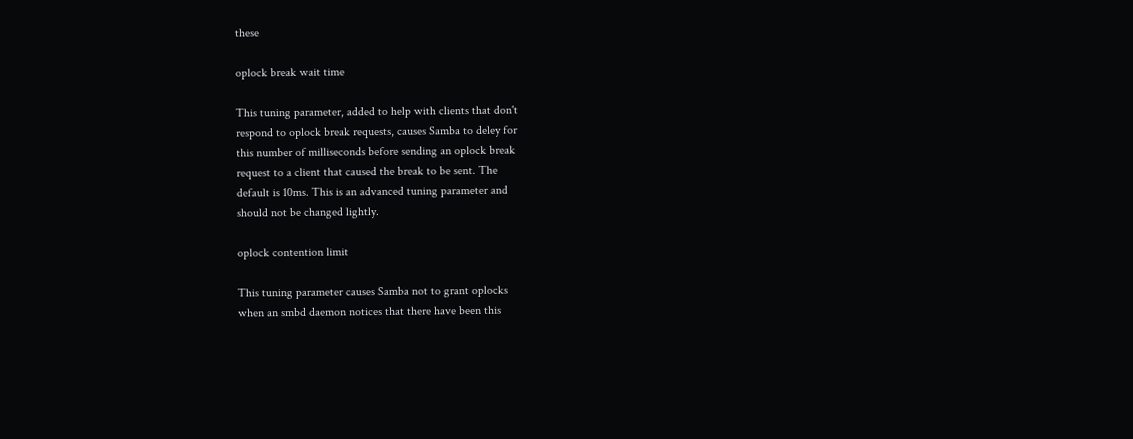these

oplock break wait time

This tuning parameter, added to help with clients that don't
respond to oplock break requests, causes Samba to deley for
this number of milliseconds before sending an oplock break
request to a client that caused the break to be sent. The
default is 10ms. This is an advanced tuning parameter and
should not be changed lightly.

oplock contention limit

This tuning parameter causes Samba not to grant oplocks
when an smbd daemon notices that there have been this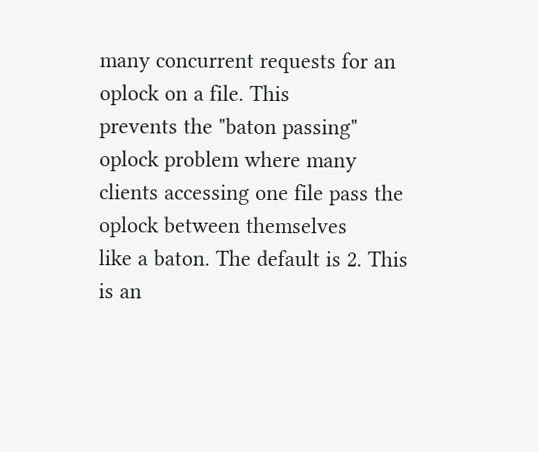many concurrent requests for an oplock on a file. This
prevents the "baton passing" oplock problem where many
clients accessing one file pass the oplock between themselves
like a baton. The default is 2. This is an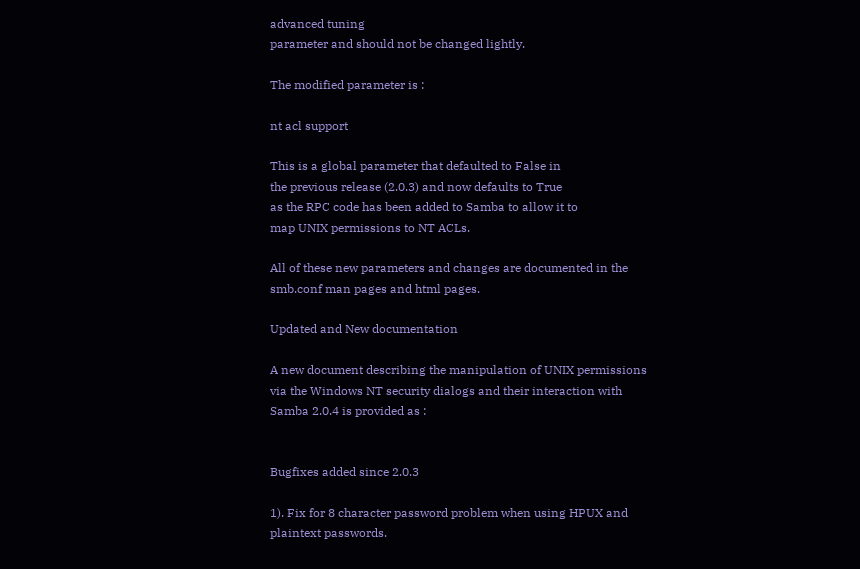advanced tuning
parameter and should not be changed lightly.

The modified parameter is :

nt acl support

This is a global parameter that defaulted to False in
the previous release (2.0.3) and now defaults to True
as the RPC code has been added to Samba to allow it to
map UNIX permissions to NT ACLs.

All of these new parameters and changes are documented in the
smb.conf man pages and html pages.

Updated and New documentation

A new document describing the manipulation of UNIX permissions
via the Windows NT security dialogs and their interaction with
Samba 2.0.4 is provided as :


Bugfixes added since 2.0.3

1). Fix for 8 character password problem when using HPUX and
plaintext passwords.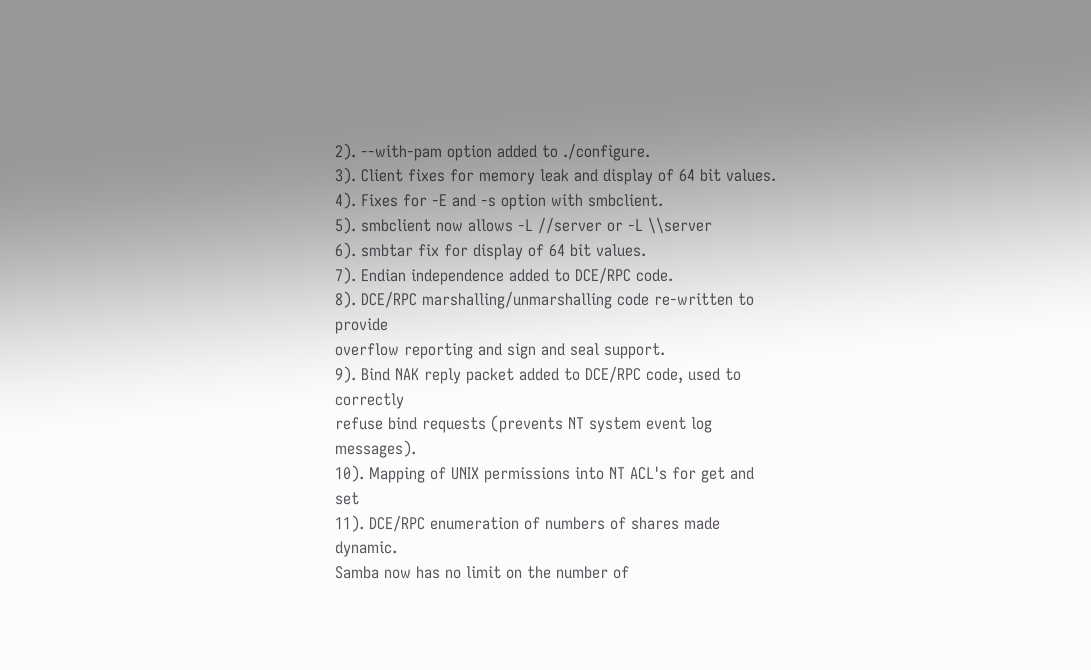2). --with-pam option added to ./configure.
3). Client fixes for memory leak and display of 64 bit values.
4). Fixes for -E and -s option with smbclient.
5). smbclient now allows -L //server or -L \\server
6). smbtar fix for display of 64 bit values.
7). Endian independence added to DCE/RPC code.
8). DCE/RPC marshalling/unmarshalling code re-written to provide
overflow reporting and sign and seal support.
9). Bind NAK reply packet added to DCE/RPC code, used to correctly
refuse bind requests (prevents NT system event log messages).
10). Mapping of UNIX permissions into NT ACL's for get and set
11). DCE/RPC enumeration of numbers of shares made dynamic.
Samba now has no limit on the number of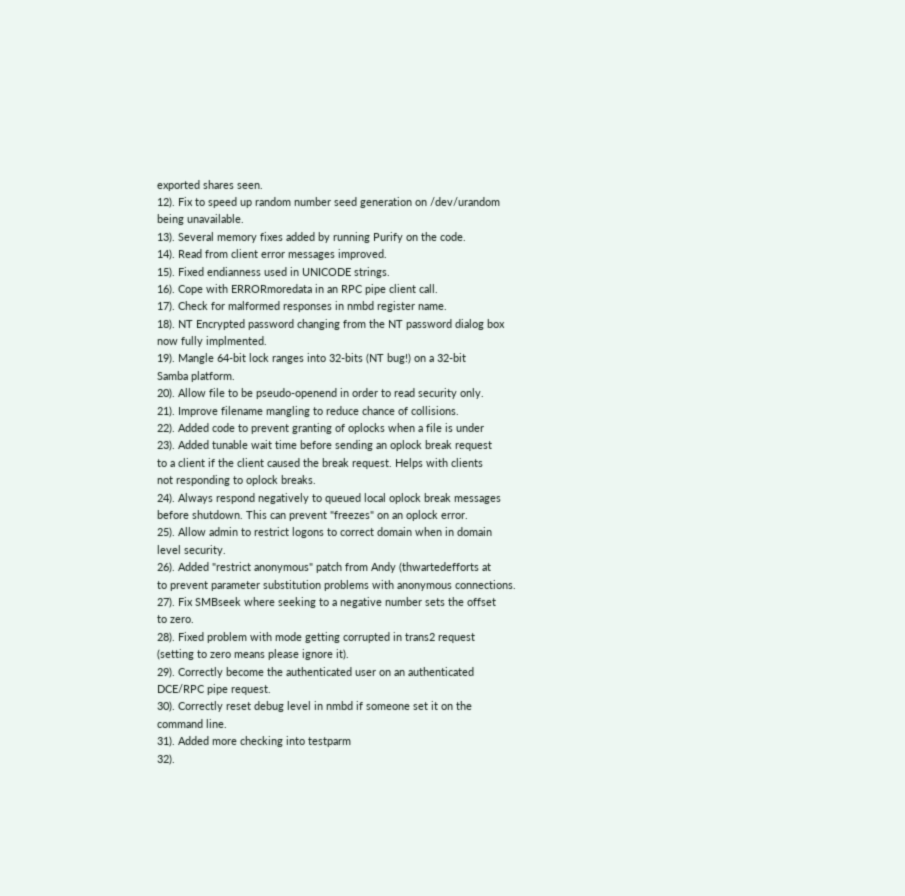exported shares seen.
12). Fix to speed up random number seed generation on /dev/urandom
being unavailable.
13). Several memory fixes added by running Purify on the code.
14). Read from client error messages improved.
15). Fixed endianness used in UNICODE strings.
16). Cope with ERRORmoredata in an RPC pipe client call.
17). Check for malformed responses in nmbd register name.
18). NT Encrypted password changing from the NT password dialog box
now fully implmented.
19). Mangle 64-bit lock ranges into 32-bits (NT bug!) on a 32-bit
Samba platform.
20). Allow file to be pseudo-openend in order to read security only.
21). Improve filename mangling to reduce chance of collisions.
22). Added code to prevent granting of oplocks when a file is under
23). Added tunable wait time before sending an oplock break request
to a client if the client caused the break request. Helps with clients
not responding to oplock breaks.
24). Always respond negatively to queued local oplock break messages
before shutdown. This can prevent "freezes" on an oplock error.
25). Allow admin to restrict logons to correct domain when in domain
level security.
26). Added "restrict anonymous" patch from Andy (thwartedefforts at
to prevent parameter substitution problems with anonymous connections.
27). Fix SMBseek where seeking to a negative number sets the offset
to zero.
28). Fixed problem with mode getting corrupted in trans2 request
(setting to zero means please ignore it).
29). Correctly become the authenticated user on an authenticated
DCE/RPC pipe request.
30). Correctly reset debug level in nmbd if someone set it on the
command line.
31). Added more checking into testparm
32).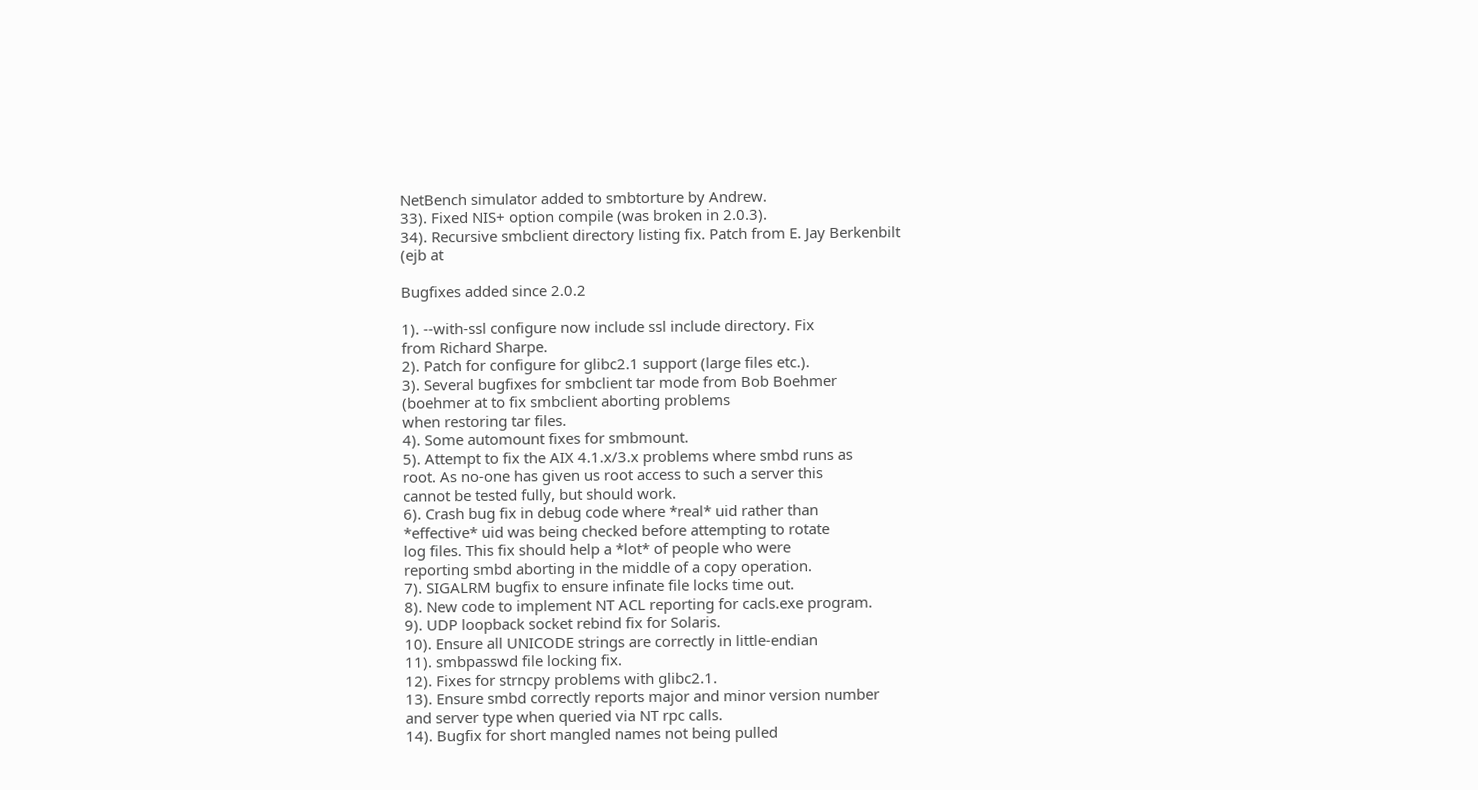NetBench simulator added to smbtorture by Andrew.
33). Fixed NIS+ option compile (was broken in 2.0.3).
34). Recursive smbclient directory listing fix. Patch from E. Jay Berkenbilt
(ejb at

Bugfixes added since 2.0.2

1). --with-ssl configure now include ssl include directory. Fix
from Richard Sharpe.
2). Patch for configure for glibc2.1 support (large files etc.).
3). Several bugfixes for smbclient tar mode from Bob Boehmer
(boehmer at to fix smbclient aborting problems
when restoring tar files.
4). Some automount fixes for smbmount.
5). Attempt to fix the AIX 4.1.x/3.x problems where smbd runs as
root. As no-one has given us root access to such a server this
cannot be tested fully, but should work.
6). Crash bug fix in debug code where *real* uid rather than
*effective* uid was being checked before attempting to rotate
log files. This fix should help a *lot* of people who were
reporting smbd aborting in the middle of a copy operation.
7). SIGALRM bugfix to ensure infinate file locks time out.
8). New code to implement NT ACL reporting for cacls.exe program.
9). UDP loopback socket rebind fix for Solaris.
10). Ensure all UNICODE strings are correctly in little-endian
11). smbpasswd file locking fix.
12). Fixes for strncpy problems with glibc2.1.
13). Ensure smbd correctly reports major and minor version number
and server type when queried via NT rpc calls.
14). Bugfix for short mangled names not being pulled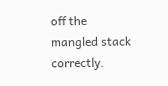off the
mangled stack correctly.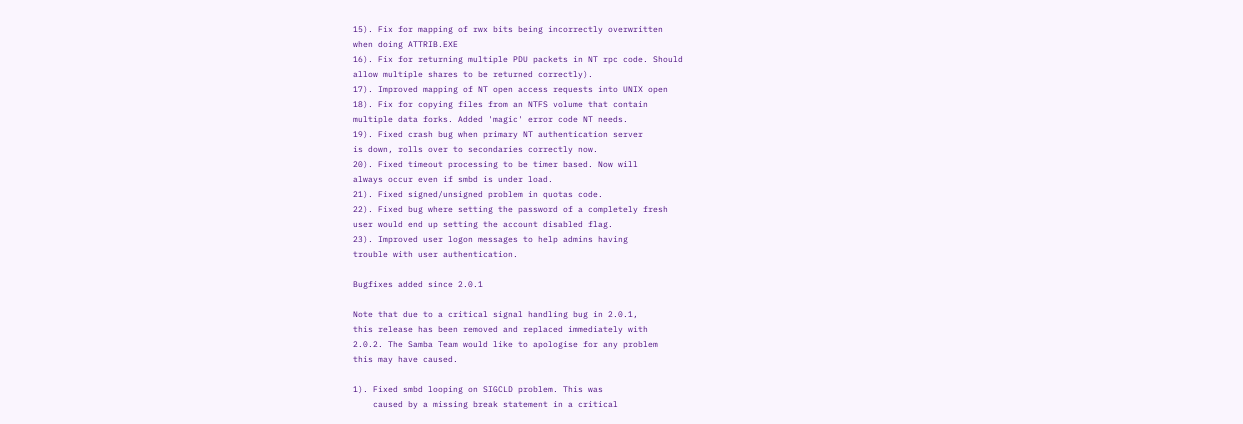15). Fix for mapping of rwx bits being incorrectly overwritten
when doing ATTRIB.EXE
16). Fix for returning multiple PDU packets in NT rpc code. Should
allow multiple shares to be returned correctly).
17). Improved mapping of NT open access requests into UNIX open
18). Fix for copying files from an NTFS volume that contain
multiple data forks. Added 'magic' error code NT needs.
19). Fixed crash bug when primary NT authentication server
is down, rolls over to secondaries correctly now.
20). Fixed timeout processing to be timer based. Now will
always occur even if smbd is under load.
21). Fixed signed/unsigned problem in quotas code.
22). Fixed bug where setting the password of a completely fresh
user would end up setting the account disabled flag.
23). Improved user logon messages to help admins having
trouble with user authentication.

Bugfixes added since 2.0.1

Note that due to a critical signal handling bug in 2.0.1,
this release has been removed and replaced immediately with
2.0.2. The Samba Team would like to apologise for any problem
this may have caused.

1). Fixed smbd looping on SIGCLD problem. This was
    caused by a missing break statement in a critical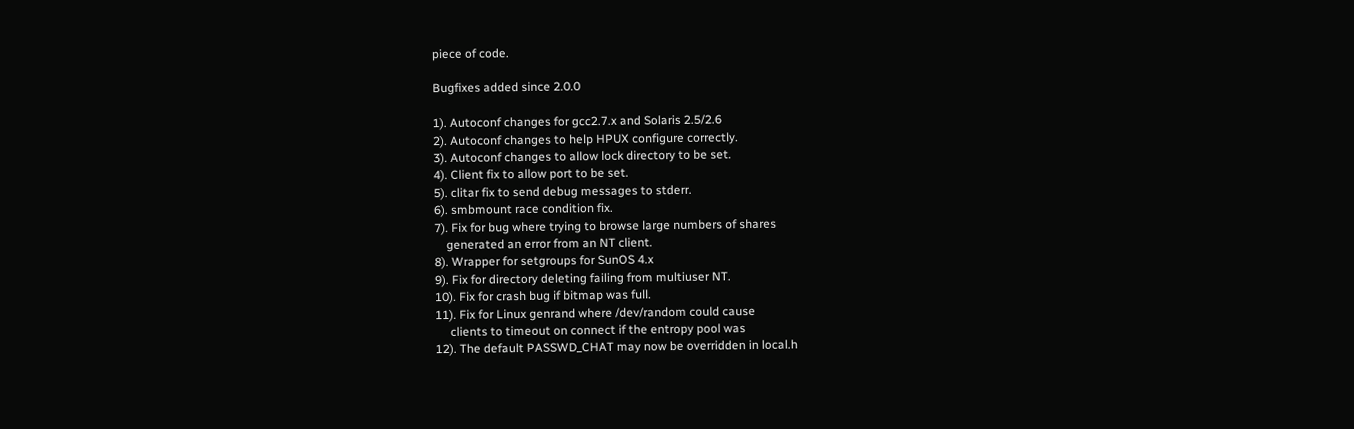piece of code.

Bugfixes added since 2.0.0

1). Autoconf changes for gcc2.7.x and Solaris 2.5/2.6
2). Autoconf changes to help HPUX configure correctly.
3). Autoconf changes to allow lock directory to be set.
4). Client fix to allow port to be set.
5). clitar fix to send debug messages to stderr.
6). smbmount race condition fix.
7). Fix for bug where trying to browse large numbers of shares
    generated an error from an NT client.
8). Wrapper for setgroups for SunOS 4.x
9). Fix for directory deleting failing from multiuser NT.
10). Fix for crash bug if bitmap was full.
11). Fix for Linux genrand where /dev/random could cause
     clients to timeout on connect if the entropy pool was
12). The default PASSWD_CHAT may now be overridden in local.h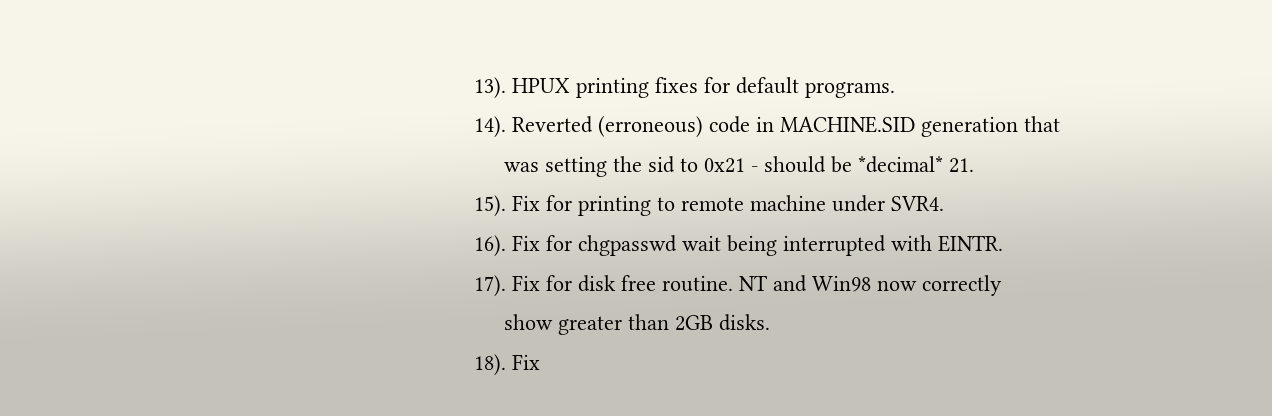13). HPUX printing fixes for default programs.
14). Reverted (erroneous) code in MACHINE.SID generation that
     was setting the sid to 0x21 - should be *decimal* 21.
15). Fix for printing to remote machine under SVR4.
16). Fix for chgpasswd wait being interrupted with EINTR.
17). Fix for disk free routine. NT and Win98 now correctly
     show greater than 2GB disks.
18). Fix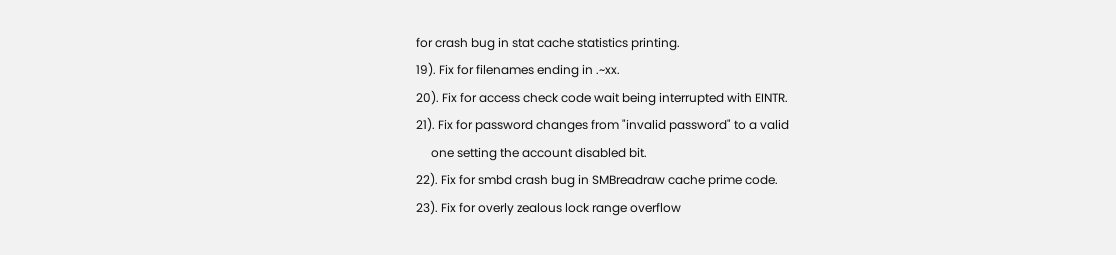for crash bug in stat cache statistics printing.
19). Fix for filenames ending in .~xx.
20). Fix for access check code wait being interrupted with EINTR.
21). Fix for password changes from "invalid password" to a valid
     one setting the account disabled bit.
22). Fix for smbd crash bug in SMBreadraw cache prime code.
23). Fix for overly zealous lock range overflow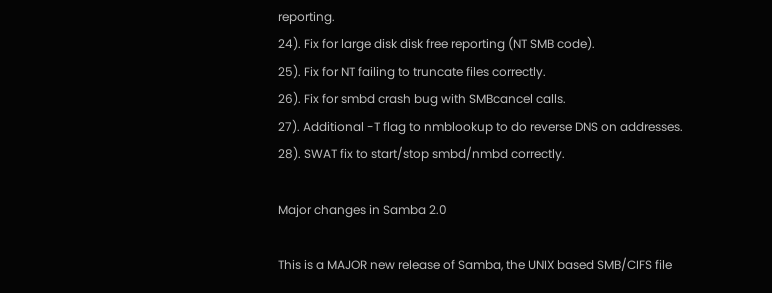reporting.
24). Fix for large disk disk free reporting (NT SMB code).
25). Fix for NT failing to truncate files correctly.
26). Fix for smbd crash bug with SMBcancel calls.
27). Additional -T flag to nmblookup to do reverse DNS on addresses.
28). SWAT fix to start/stop smbd/nmbd correctly.

Major changes in Samba 2.0

This is a MAJOR new release of Samba, the UNIX based SMB/CIFS file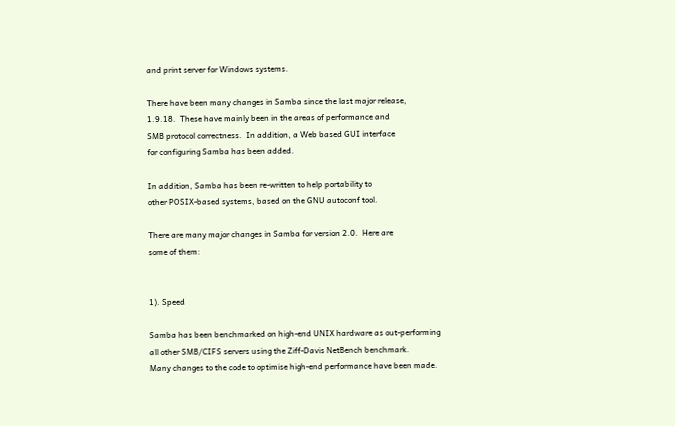and print server for Windows systems.

There have been many changes in Samba since the last major release,
1.9.18.  These have mainly been in the areas of performance and
SMB protocol correctness.  In addition, a Web based GUI interface
for configuring Samba has been added.

In addition, Samba has been re-written to help portability to
other POSIX-based systems, based on the GNU autoconf tool.

There are many major changes in Samba for version 2.0.  Here are
some of them:


1). Speed

Samba has been benchmarked on high-end UNIX hardware as out-performing
all other SMB/CIFS servers using the Ziff-Davis NetBench benchmark.
Many changes to the code to optimise high-end performance have been made.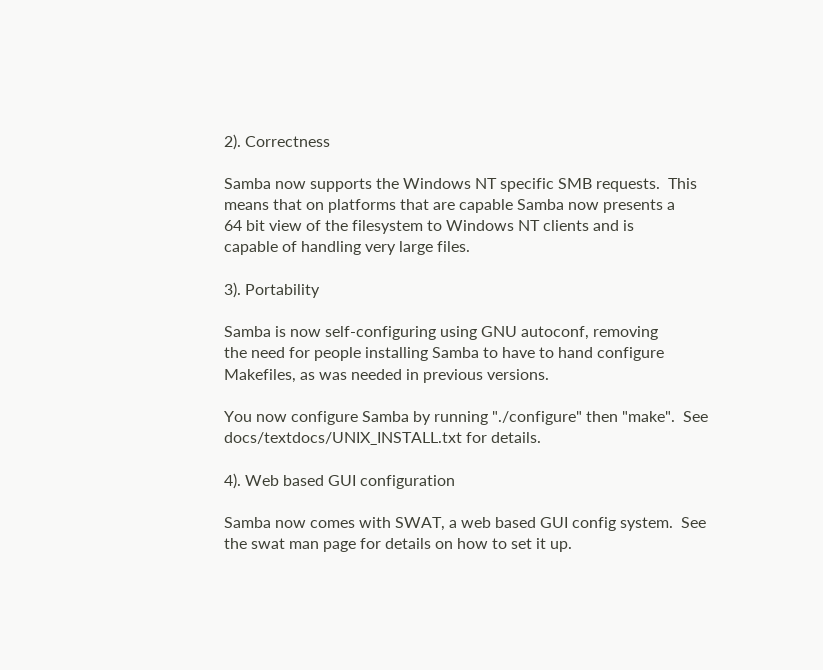2). Correctness

Samba now supports the Windows NT specific SMB requests.  This
means that on platforms that are capable Samba now presents a
64 bit view of the filesystem to Windows NT clients and is
capable of handling very large files.

3). Portability

Samba is now self-configuring using GNU autoconf, removing
the need for people installing Samba to have to hand configure
Makefiles, as was needed in previous versions.

You now configure Samba by running "./configure" then "make".  See
docs/textdocs/UNIX_INSTALL.txt for details.

4). Web based GUI configuration

Samba now comes with SWAT, a web based GUI config system.  See
the swat man page for details on how to set it up.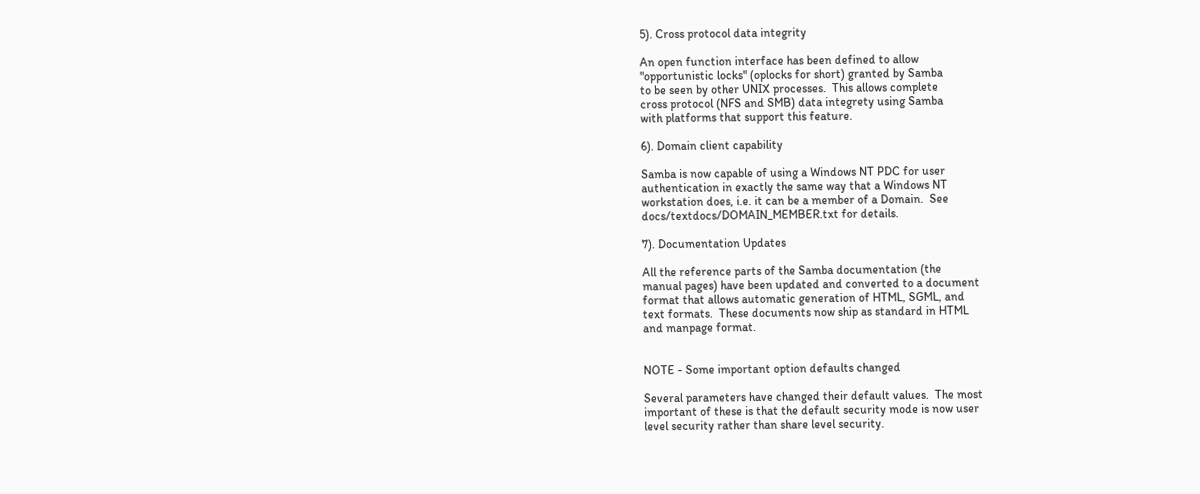5). Cross protocol data integrity

An open function interface has been defined to allow
"opportunistic locks" (oplocks for short) granted by Samba
to be seen by other UNIX processes.  This allows complete
cross protocol (NFS and SMB) data integrety using Samba
with platforms that support this feature.

6). Domain client capability

Samba is now capable of using a Windows NT PDC for user
authentication in exactly the same way that a Windows NT
workstation does, i.e. it can be a member of a Domain.  See
docs/textdocs/DOMAIN_MEMBER.txt for details.

7). Documentation Updates

All the reference parts of the Samba documentation (the
manual pages) have been updated and converted to a document
format that allows automatic generation of HTML, SGML, and
text formats.  These documents now ship as standard in HTML
and manpage format.


NOTE - Some important option defaults changed

Several parameters have changed their default values.  The most
important of these is that the default security mode is now user
level security rather than share level security.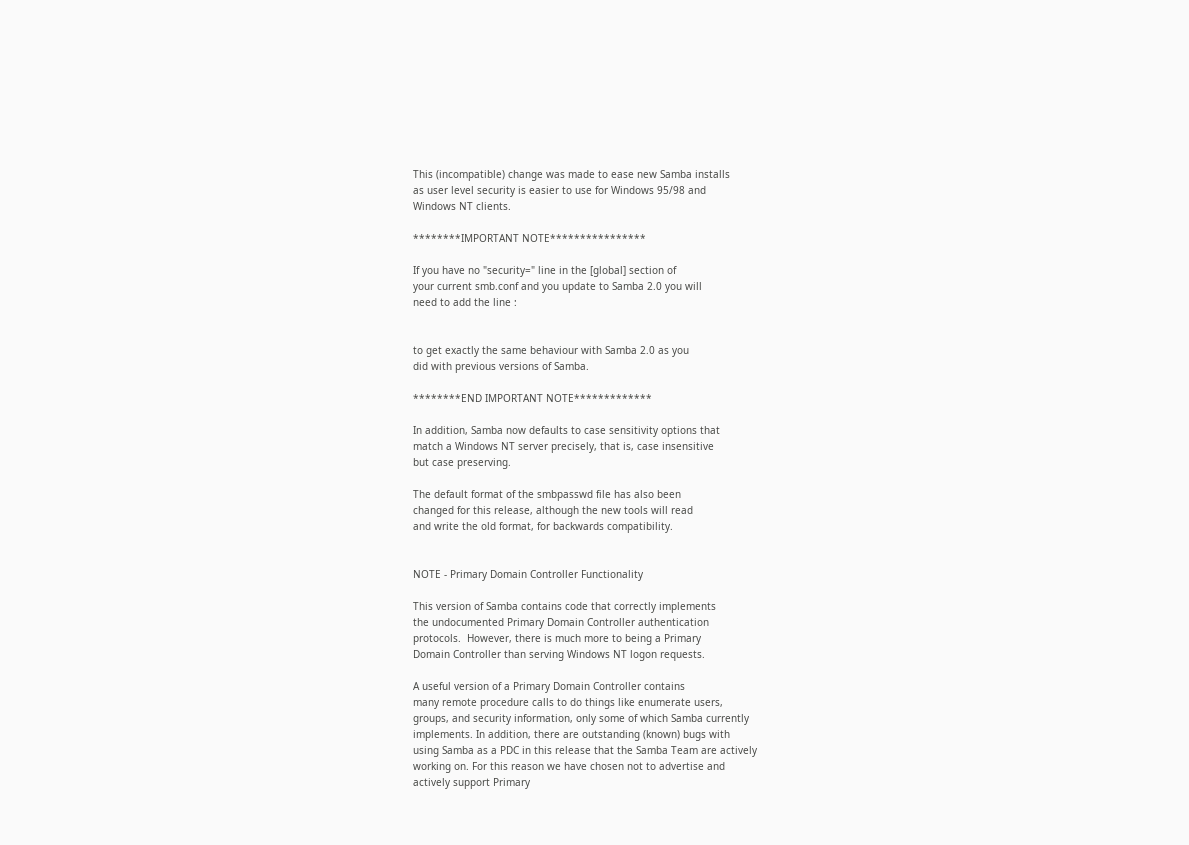This (incompatible) change was made to ease new Samba installs
as user level security is easier to use for Windows 95/98 and
Windows NT clients.

********IMPORTANT NOTE****************

If you have no "security=" line in the [global] section of
your current smb.conf and you update to Samba 2.0 you will
need to add the line :


to get exactly the same behaviour with Samba 2.0 as you
did with previous versions of Samba.

********END IMPORTANT NOTE*************

In addition, Samba now defaults to case sensitivity options that
match a Windows NT server precisely, that is, case insensitive
but case preserving.

The default format of the smbpasswd file has also been
changed for this release, although the new tools will read
and write the old format, for backwards compatibility.


NOTE - Primary Domain Controller Functionality

This version of Samba contains code that correctly implements
the undocumented Primary Domain Controller authentication
protocols.  However, there is much more to being a Primary
Domain Controller than serving Windows NT logon requests.

A useful version of a Primary Domain Controller contains
many remote procedure calls to do things like enumerate users,
groups, and security information, only some of which Samba currently
implements. In addition, there are outstanding (known) bugs with
using Samba as a PDC in this release that the Samba Team are actively
working on. For this reason we have chosen not to advertise and
actively support Primary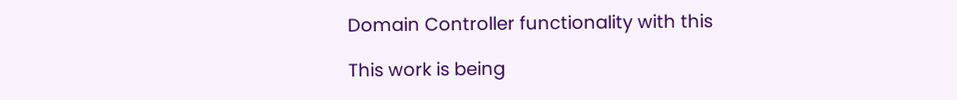Domain Controller functionality with this

This work is being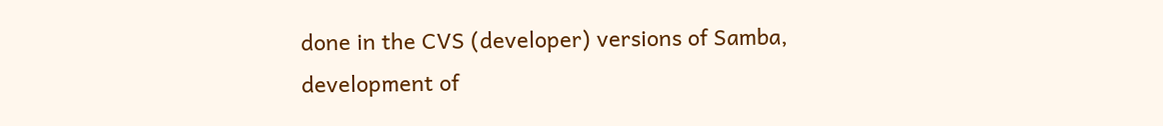done in the CVS (developer) versions of Samba,
development of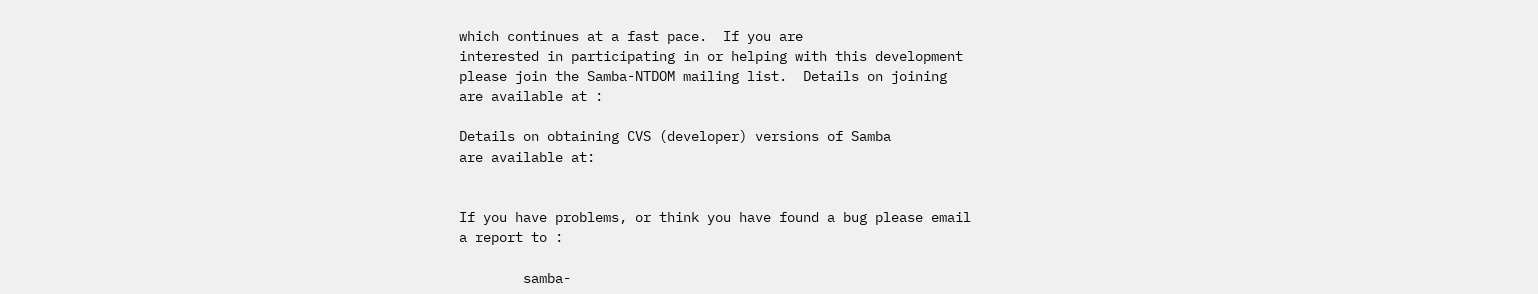which continues at a fast pace.  If you are
interested in participating in or helping with this development
please join the Samba-NTDOM mailing list.  Details on joining
are available at :

Details on obtaining CVS (developer) versions of Samba
are available at:


If you have problems, or think you have found a bug please email
a report to :

        samba-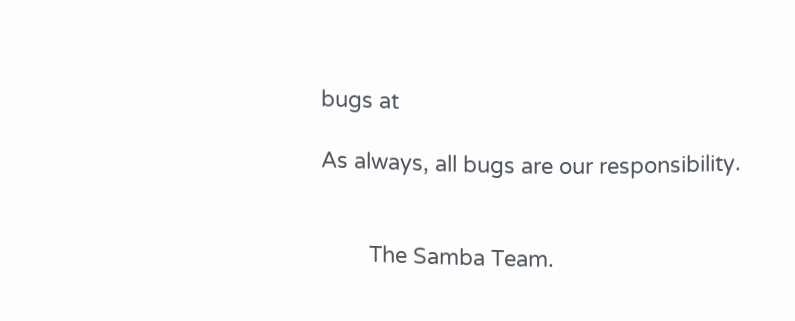bugs at

As always, all bugs are our responsibility.


        The Samba Team.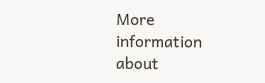More information about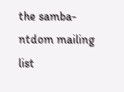the samba-ntdom mailing list